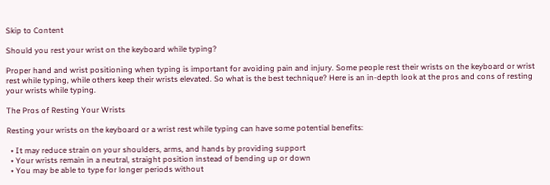Skip to Content

Should you rest your wrist on the keyboard while typing?

Proper hand and wrist positioning when typing is important for avoiding pain and injury. Some people rest their wrists on the keyboard or wrist rest while typing, while others keep their wrists elevated. So what is the best technique? Here is an in-depth look at the pros and cons of resting your wrists while typing.

The Pros of Resting Your Wrists

Resting your wrists on the keyboard or a wrist rest while typing can have some potential benefits:

  • It may reduce strain on your shoulders, arms, and hands by providing support
  • Your wrists remain in a neutral, straight position instead of bending up or down
  • You may be able to type for longer periods without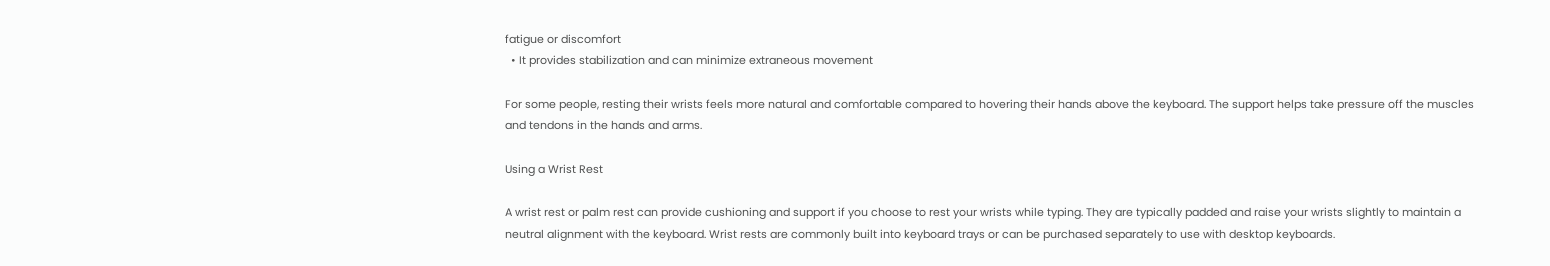fatigue or discomfort
  • It provides stabilization and can minimize extraneous movement

For some people, resting their wrists feels more natural and comfortable compared to hovering their hands above the keyboard. The support helps take pressure off the muscles and tendons in the hands and arms.

Using a Wrist Rest

A wrist rest or palm rest can provide cushioning and support if you choose to rest your wrists while typing. They are typically padded and raise your wrists slightly to maintain a neutral alignment with the keyboard. Wrist rests are commonly built into keyboard trays or can be purchased separately to use with desktop keyboards.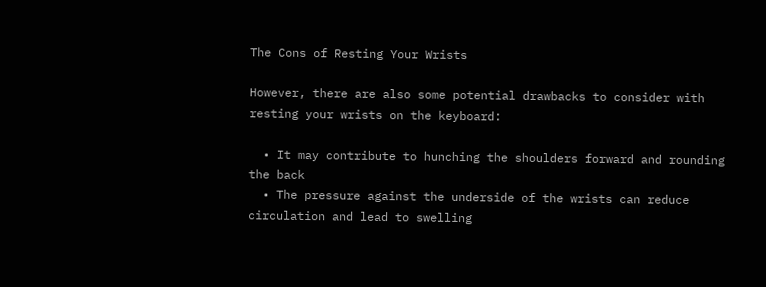The Cons of Resting Your Wrists

However, there are also some potential drawbacks to consider with resting your wrists on the keyboard:

  • It may contribute to hunching the shoulders forward and rounding the back
  • The pressure against the underside of the wrists can reduce circulation and lead to swelling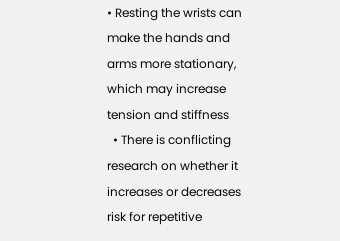• Resting the wrists can make the hands and arms more stationary, which may increase tension and stiffness
  • There is conflicting research on whether it increases or decreases risk for repetitive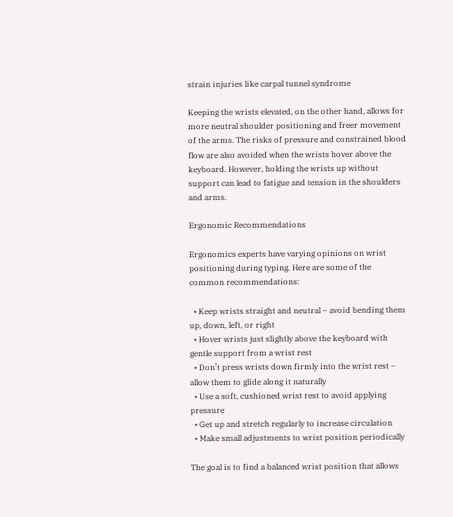strain injuries like carpal tunnel syndrome

Keeping the wrists elevated, on the other hand, allows for more neutral shoulder positioning and freer movement of the arms. The risks of pressure and constrained blood flow are also avoided when the wrists hover above the keyboard. However, holding the wrists up without support can lead to fatigue and tension in the shoulders and arms.

Ergonomic Recommendations

Ergonomics experts have varying opinions on wrist positioning during typing. Here are some of the common recommendations:

  • Keep wrists straight and neutral – avoid bending them up, down, left, or right
  • Hover wrists just slightly above the keyboard with gentle support from a wrist rest
  • Don’t press wrists down firmly into the wrist rest – allow them to glide along it naturally
  • Use a soft, cushioned wrist rest to avoid applying pressure
  • Get up and stretch regularly to increase circulation
  • Make small adjustments to wrist position periodically

The goal is to find a balanced wrist position that allows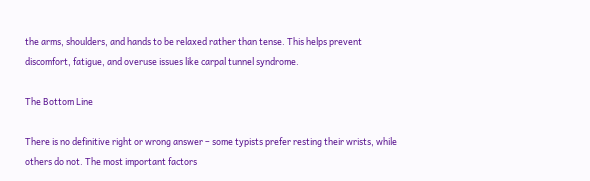the arms, shoulders, and hands to be relaxed rather than tense. This helps prevent discomfort, fatigue, and overuse issues like carpal tunnel syndrome.

The Bottom Line

There is no definitive right or wrong answer – some typists prefer resting their wrists, while others do not. The most important factors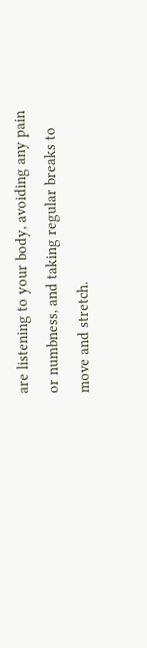are listening to your body, avoiding any pain or numbness, and taking regular breaks to move and stretch.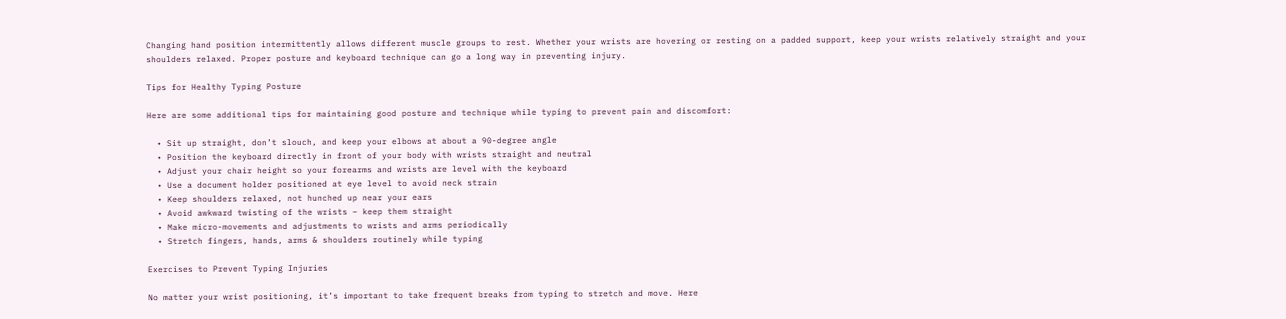Changing hand position intermittently allows different muscle groups to rest. Whether your wrists are hovering or resting on a padded support, keep your wrists relatively straight and your shoulders relaxed. Proper posture and keyboard technique can go a long way in preventing injury.

Tips for Healthy Typing Posture

Here are some additional tips for maintaining good posture and technique while typing to prevent pain and discomfort:

  • Sit up straight, don’t slouch, and keep your elbows at about a 90-degree angle
  • Position the keyboard directly in front of your body with wrists straight and neutral
  • Adjust your chair height so your forearms and wrists are level with the keyboard
  • Use a document holder positioned at eye level to avoid neck strain
  • Keep shoulders relaxed, not hunched up near your ears
  • Avoid awkward twisting of the wrists – keep them straight
  • Make micro-movements and adjustments to wrists and arms periodically
  • Stretch fingers, hands, arms & shoulders routinely while typing

Exercises to Prevent Typing Injuries

No matter your wrist positioning, it’s important to take frequent breaks from typing to stretch and move. Here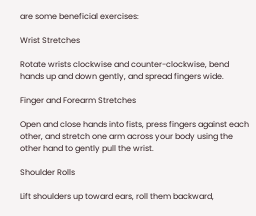are some beneficial exercises:

Wrist Stretches

Rotate wrists clockwise and counter-clockwise, bend hands up and down gently, and spread fingers wide.

Finger and Forearm Stretches

Open and close hands into fists, press fingers against each other, and stretch one arm across your body using the other hand to gently pull the wrist.

Shoulder Rolls

Lift shoulders up toward ears, roll them backward,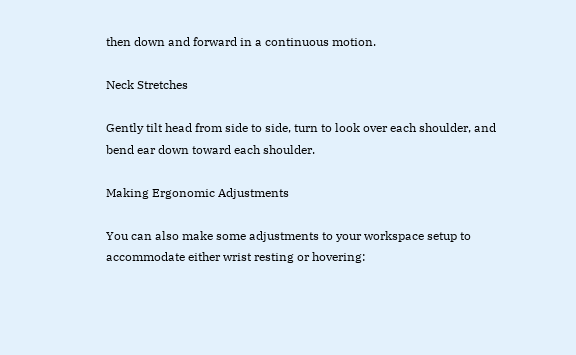then down and forward in a continuous motion.

Neck Stretches

Gently tilt head from side to side, turn to look over each shoulder, and bend ear down toward each shoulder.

Making Ergonomic Adjustments

You can also make some adjustments to your workspace setup to accommodate either wrist resting or hovering: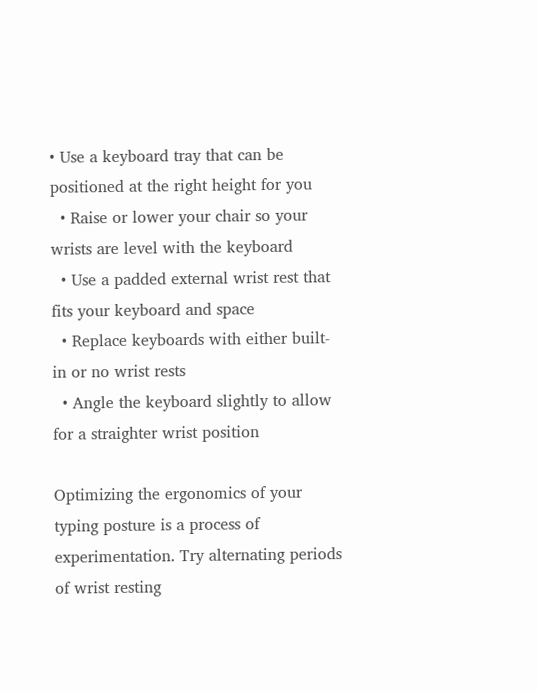• Use a keyboard tray that can be positioned at the right height for you
  • Raise or lower your chair so your wrists are level with the keyboard
  • Use a padded external wrist rest that fits your keyboard and space
  • Replace keyboards with either built-in or no wrist rests
  • Angle the keyboard slightly to allow for a straighter wrist position

Optimizing the ergonomics of your typing posture is a process of experimentation. Try alternating periods of wrist resting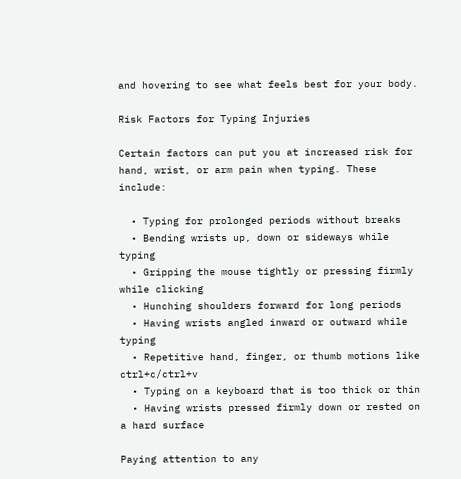and hovering to see what feels best for your body.

Risk Factors for Typing Injuries

Certain factors can put you at increased risk for hand, wrist, or arm pain when typing. These include:

  • Typing for prolonged periods without breaks
  • Bending wrists up, down or sideways while typing
  • Gripping the mouse tightly or pressing firmly while clicking
  • Hunching shoulders forward for long periods
  • Having wrists angled inward or outward while typing
  • Repetitive hand, finger, or thumb motions like ctrl+c/ctrl+v
  • Typing on a keyboard that is too thick or thin
  • Having wrists pressed firmly down or rested on a hard surface

Paying attention to any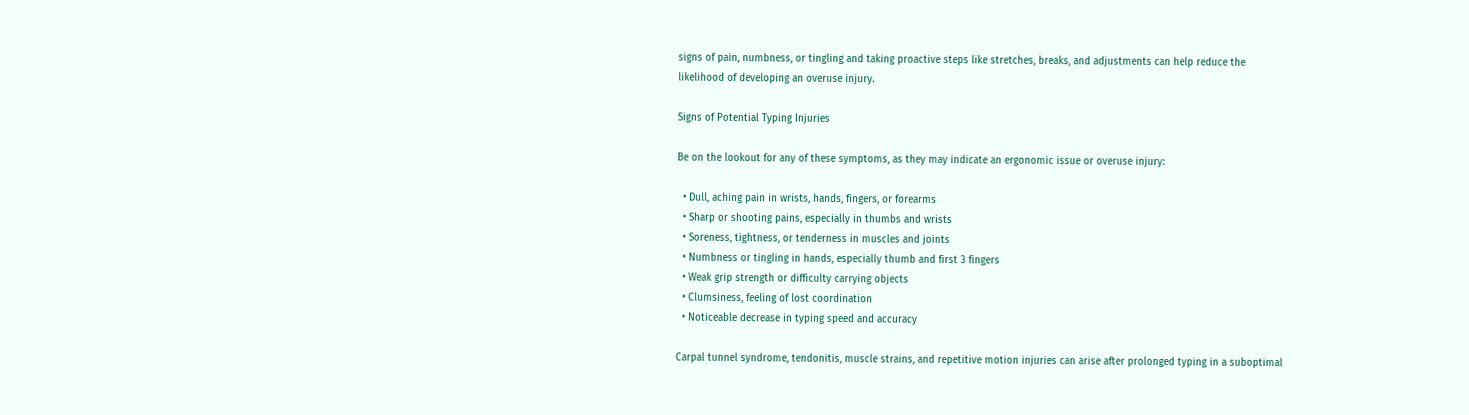signs of pain, numbness, or tingling and taking proactive steps like stretches, breaks, and adjustments can help reduce the likelihood of developing an overuse injury.

Signs of Potential Typing Injuries

Be on the lookout for any of these symptoms, as they may indicate an ergonomic issue or overuse injury:

  • Dull, aching pain in wrists, hands, fingers, or forearms
  • Sharp or shooting pains, especially in thumbs and wrists
  • Soreness, tightness, or tenderness in muscles and joints
  • Numbness or tingling in hands, especially thumb and first 3 fingers
  • Weak grip strength or difficulty carrying objects
  • Clumsiness, feeling of lost coordination
  • Noticeable decrease in typing speed and accuracy

Carpal tunnel syndrome, tendonitis, muscle strains, and repetitive motion injuries can arise after prolonged typing in a suboptimal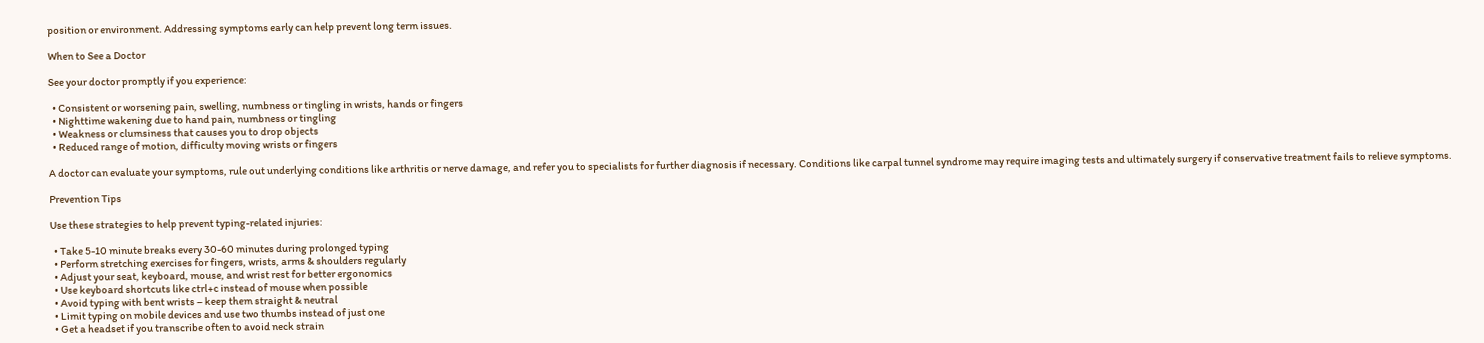position or environment. Addressing symptoms early can help prevent long term issues.

When to See a Doctor

See your doctor promptly if you experience:

  • Consistent or worsening pain, swelling, numbness or tingling in wrists, hands or fingers
  • Nighttime wakening due to hand pain, numbness or tingling
  • Weakness or clumsiness that causes you to drop objects
  • Reduced range of motion, difficulty moving wrists or fingers

A doctor can evaluate your symptoms, rule out underlying conditions like arthritis or nerve damage, and refer you to specialists for further diagnosis if necessary. Conditions like carpal tunnel syndrome may require imaging tests and ultimately surgery if conservative treatment fails to relieve symptoms.

Prevention Tips

Use these strategies to help prevent typing-related injuries:

  • Take 5-10 minute breaks every 30-60 minutes during prolonged typing
  • Perform stretching exercises for fingers, wrists, arms & shoulders regularly
  • Adjust your seat, keyboard, mouse, and wrist rest for better ergonomics
  • Use keyboard shortcuts like ctrl+c instead of mouse when possible
  • Avoid typing with bent wrists – keep them straight & neutral
  • Limit typing on mobile devices and use two thumbs instead of just one
  • Get a headset if you transcribe often to avoid neck strain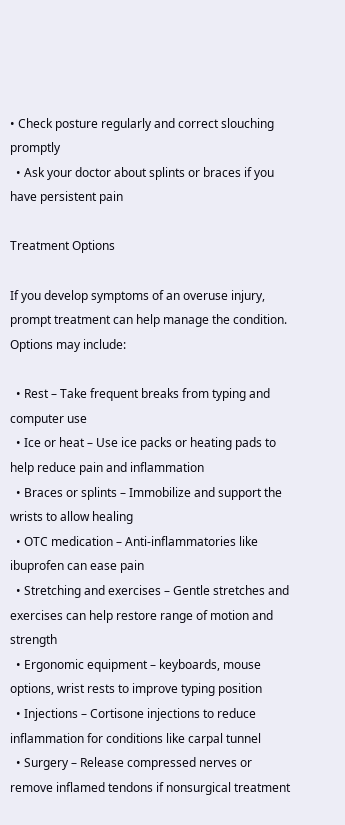• Check posture regularly and correct slouching promptly
  • Ask your doctor about splints or braces if you have persistent pain

Treatment Options

If you develop symptoms of an overuse injury, prompt treatment can help manage the condition. Options may include:

  • Rest – Take frequent breaks from typing and computer use
  • Ice or heat – Use ice packs or heating pads to help reduce pain and inflammation
  • Braces or splints – Immobilize and support the wrists to allow healing
  • OTC medication – Anti-inflammatories like ibuprofen can ease pain
  • Stretching and exercises – Gentle stretches and exercises can help restore range of motion and strength
  • Ergonomic equipment – keyboards, mouse options, wrist rests to improve typing position
  • Injections – Cortisone injections to reduce inflammation for conditions like carpal tunnel
  • Surgery – Release compressed nerves or remove inflamed tendons if nonsurgical treatment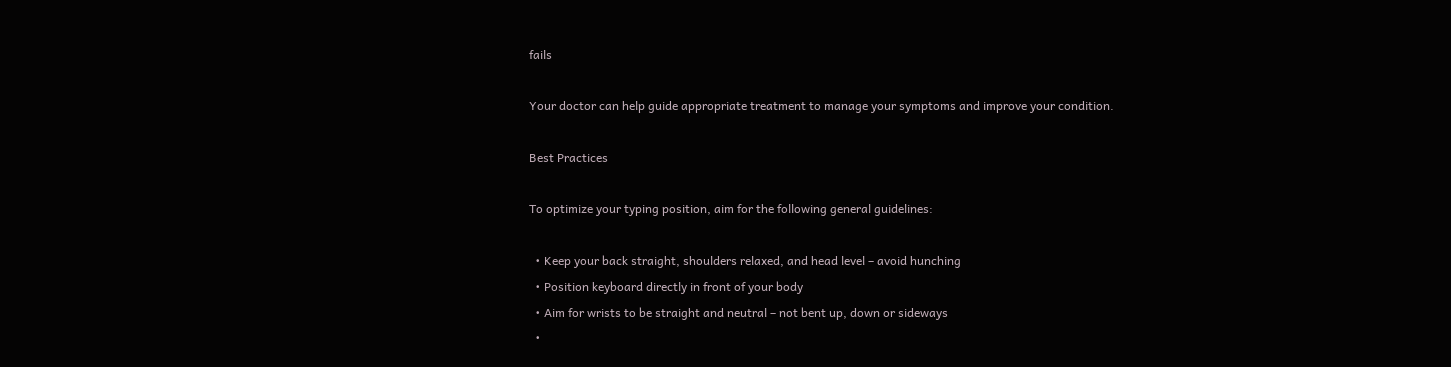fails

Your doctor can help guide appropriate treatment to manage your symptoms and improve your condition.

Best Practices

To optimize your typing position, aim for the following general guidelines:

  • Keep your back straight, shoulders relaxed, and head level – avoid hunching
  • Position keyboard directly in front of your body
  • Aim for wrists to be straight and neutral – not bent up, down or sideways
  •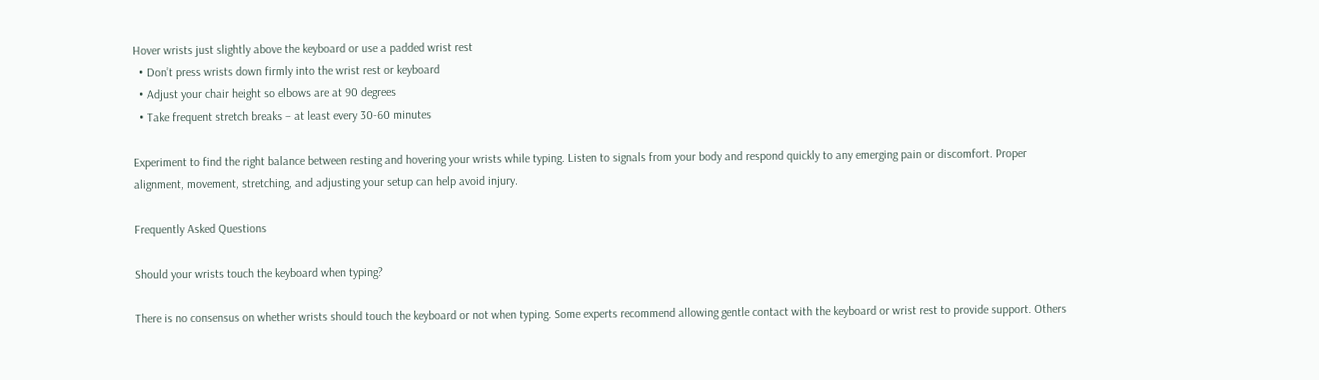Hover wrists just slightly above the keyboard or use a padded wrist rest
  • Don’t press wrists down firmly into the wrist rest or keyboard
  • Adjust your chair height so elbows are at 90 degrees
  • Take frequent stretch breaks – at least every 30-60 minutes

Experiment to find the right balance between resting and hovering your wrists while typing. Listen to signals from your body and respond quickly to any emerging pain or discomfort. Proper alignment, movement, stretching, and adjusting your setup can help avoid injury.

Frequently Asked Questions

Should your wrists touch the keyboard when typing?

There is no consensus on whether wrists should touch the keyboard or not when typing. Some experts recommend allowing gentle contact with the keyboard or wrist rest to provide support. Others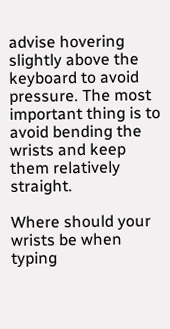advise hovering slightly above the keyboard to avoid pressure. The most important thing is to avoid bending the wrists and keep them relatively straight.

Where should your wrists be when typing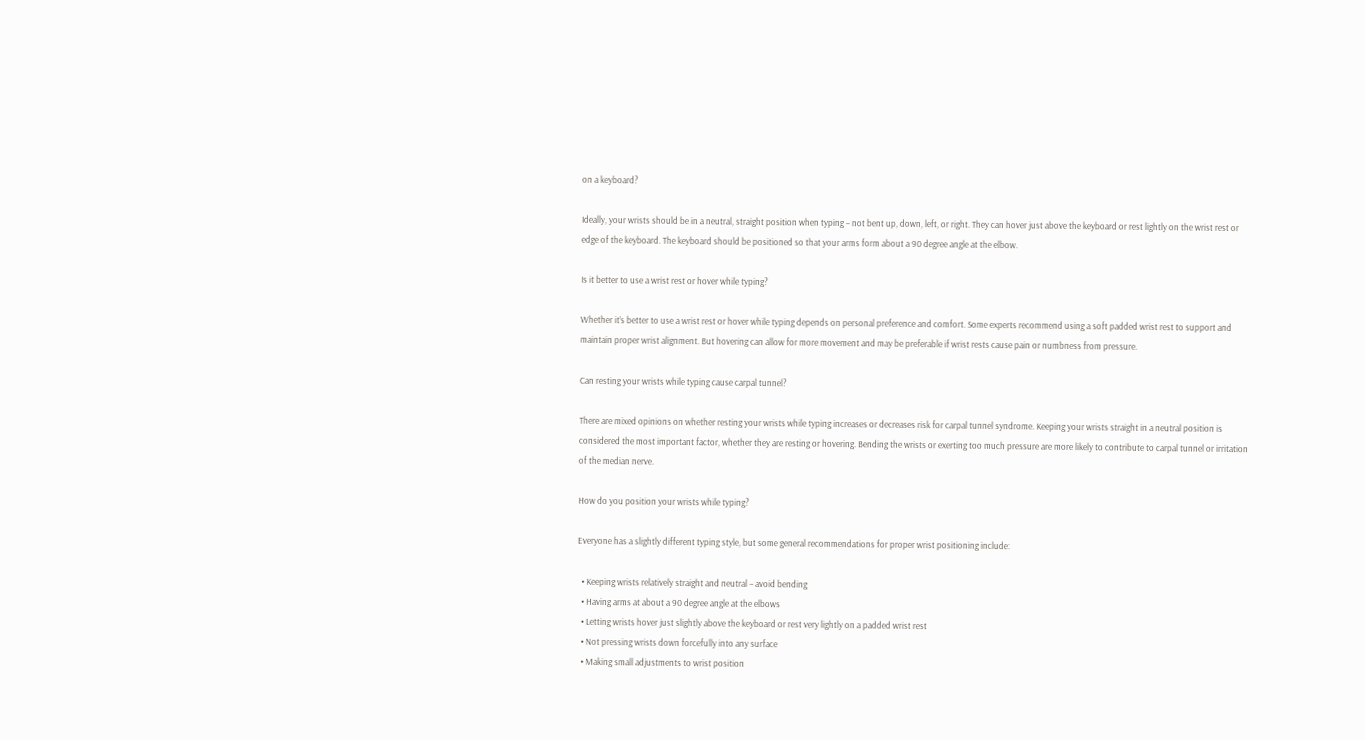on a keyboard?

Ideally, your wrists should be in a neutral, straight position when typing – not bent up, down, left, or right. They can hover just above the keyboard or rest lightly on the wrist rest or edge of the keyboard. The keyboard should be positioned so that your arms form about a 90 degree angle at the elbow.

Is it better to use a wrist rest or hover while typing?

Whether it’s better to use a wrist rest or hover while typing depends on personal preference and comfort. Some experts recommend using a soft padded wrist rest to support and maintain proper wrist alignment. But hovering can allow for more movement and may be preferable if wrist rests cause pain or numbness from pressure.

Can resting your wrists while typing cause carpal tunnel?

There are mixed opinions on whether resting your wrists while typing increases or decreases risk for carpal tunnel syndrome. Keeping your wrists straight in a neutral position is considered the most important factor, whether they are resting or hovering. Bending the wrists or exerting too much pressure are more likely to contribute to carpal tunnel or irritation of the median nerve.

How do you position your wrists while typing?

Everyone has a slightly different typing style, but some general recommendations for proper wrist positioning include:

  • Keeping wrists relatively straight and neutral – avoid bending
  • Having arms at about a 90 degree angle at the elbows
  • Letting wrists hover just slightly above the keyboard or rest very lightly on a padded wrist rest
  • Not pressing wrists down forcefully into any surface
  • Making small adjustments to wrist position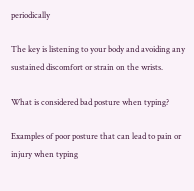periodically

The key is listening to your body and avoiding any sustained discomfort or strain on the wrists.

What is considered bad posture when typing?

Examples of poor posture that can lead to pain or injury when typing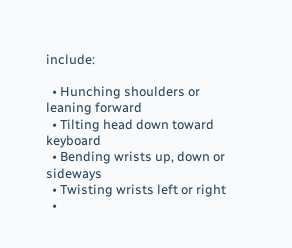include:

  • Hunching shoulders or leaning forward
  • Tilting head down toward keyboard
  • Bending wrists up, down or sideways
  • Twisting wrists left or right
  •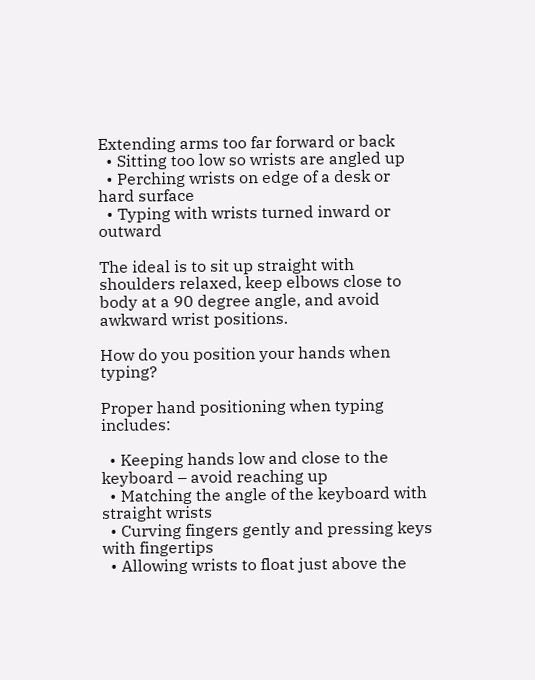Extending arms too far forward or back
  • Sitting too low so wrists are angled up
  • Perching wrists on edge of a desk or hard surface
  • Typing with wrists turned inward or outward

The ideal is to sit up straight with shoulders relaxed, keep elbows close to body at a 90 degree angle, and avoid awkward wrist positions.

How do you position your hands when typing?

Proper hand positioning when typing includes:

  • Keeping hands low and close to the keyboard – avoid reaching up
  • Matching the angle of the keyboard with straight wrists
  • Curving fingers gently and pressing keys with fingertips
  • Allowing wrists to float just above the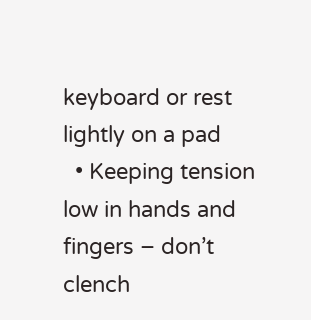keyboard or rest lightly on a pad
  • Keeping tension low in hands and fingers – don’t clench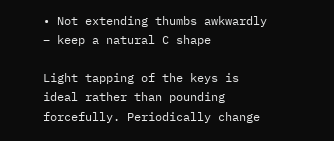• Not extending thumbs awkwardly – keep a natural C shape

Light tapping of the keys is ideal rather than pounding forcefully. Periodically change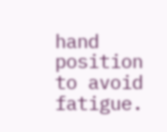hand position to avoid fatigue.